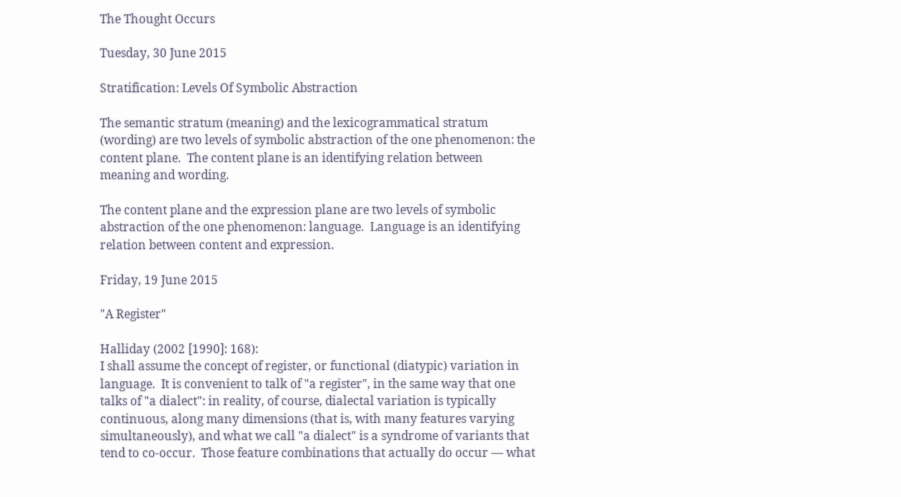The Thought Occurs

Tuesday, 30 June 2015

Stratification: Levels Of Symbolic Abstraction

The semantic stratum (meaning) and the lexicogrammatical stratum (wording) are two levels of symbolic abstraction of the one phenomenon: the content plane.  The content plane is an identifying relation between meaning and wording.

The content plane and the expression plane are two levels of symbolic abstraction of the one phenomenon: language.  Language is an identifying relation between content and expression.

Friday, 19 June 2015

"A Register"

Halliday (2002 [1990]: 168):
I shall assume the concept of register, or functional (diatypic) variation in language.  It is convenient to talk of "a register", in the same way that one talks of "a dialect": in reality, of course, dialectal variation is typically continuous, along many dimensions (that is, with many features varying simultaneously), and what we call "a dialect" is a syndrome of variants that tend to co-occur.  Those feature combinations that actually do occur — what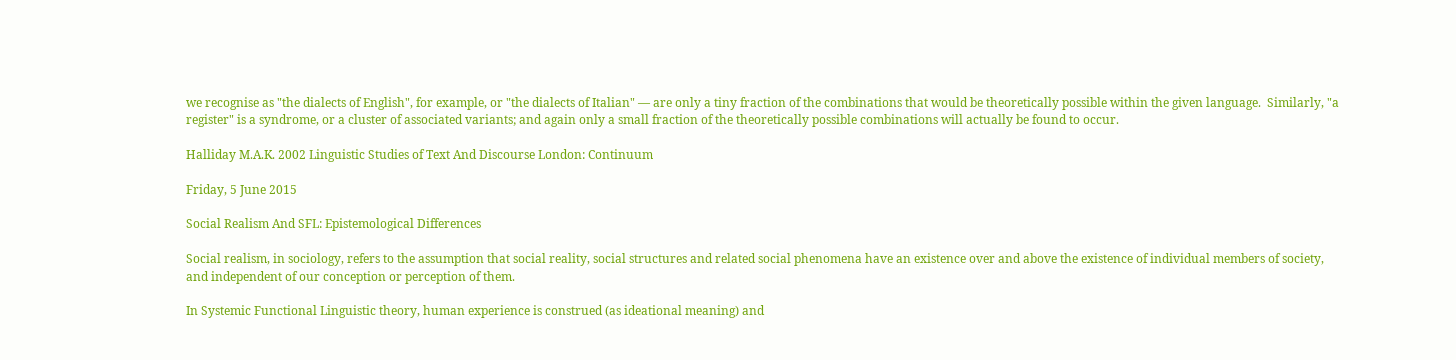we recognise as "the dialects of English", for example, or "the dialects of Italian" — are only a tiny fraction of the combinations that would be theoretically possible within the given language.  Similarly, "a register" is a syndrome, or a cluster of associated variants; and again only a small fraction of the theoretically possible combinations will actually be found to occur.

Halliday M.A.K. 2002 Linguistic Studies of Text And Discourse London: Continuum

Friday, 5 June 2015

Social Realism And SFL: Epistemological Differences

Social realism, in sociology, refers to the assumption that social reality, social structures and related social phenomena have an existence over and above the existence of individual members of society, and independent of our conception or perception of them.

In Systemic Functional Linguistic theory, human experience is construed (as ideational meaning) and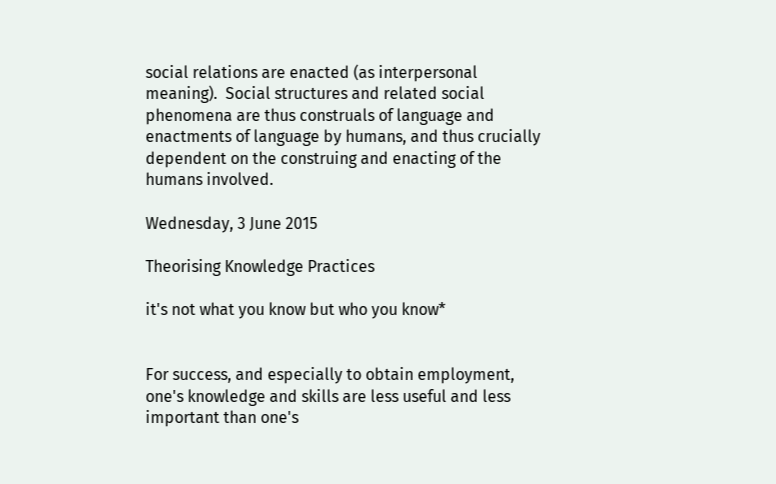social relations are enacted (as interpersonal meaning).  Social structures and related social phenomena are thus construals of language and enactments of language by humans, and thus crucially dependent on the construing and enacting of the humans involved.

Wednesday, 3 June 2015

Theorising Knowledge Practices

it's not what you know but who you know*


For success, and especially to obtain employment, one's knowledge and skills are less useful and less important than one's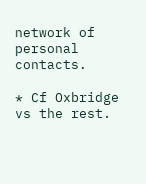network of personal contacts.

* Cf Oxbridge vs the rest.